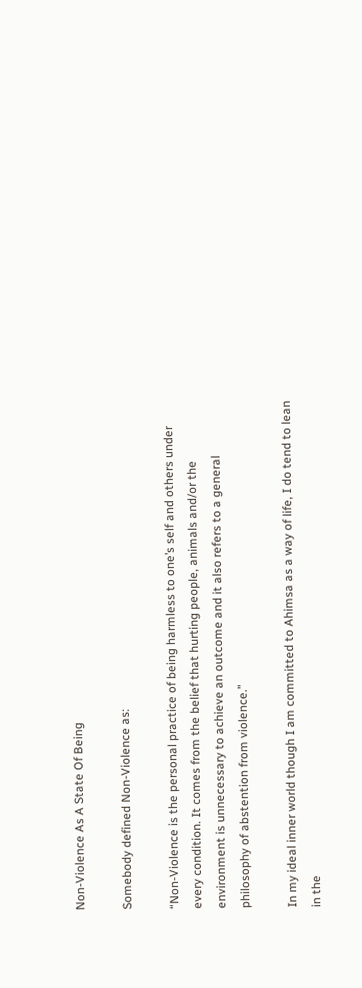Non-Violence As A State Of Being

Somebody defined Non-Violence as:

“Non-Violence is the personal practice of being harmless to one’s self and others under every condition. It comes from the belief that hurting people, animals and/or the environment is unnecessary to achieve an outcome and it also refers to a general philosophy of abstention from violence.”

In my ideal inner world though I am committed to Ahimsa as a way of life, I do tend to lean in the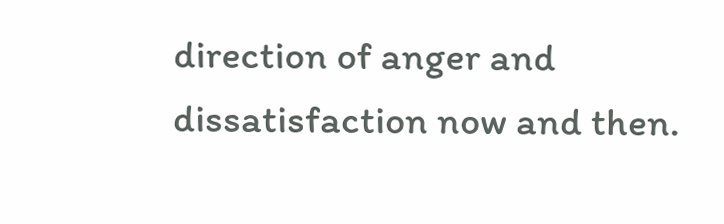direction of anger and dissatisfaction now and then.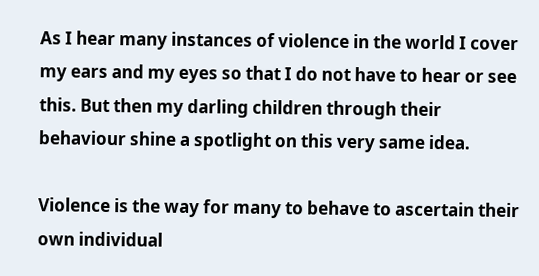As I hear many instances of violence in the world I cover my ears and my eyes so that I do not have to hear or see this. But then my darling children through their behaviour shine a spotlight on this very same idea.

Violence is the way for many to behave to ascertain their own individual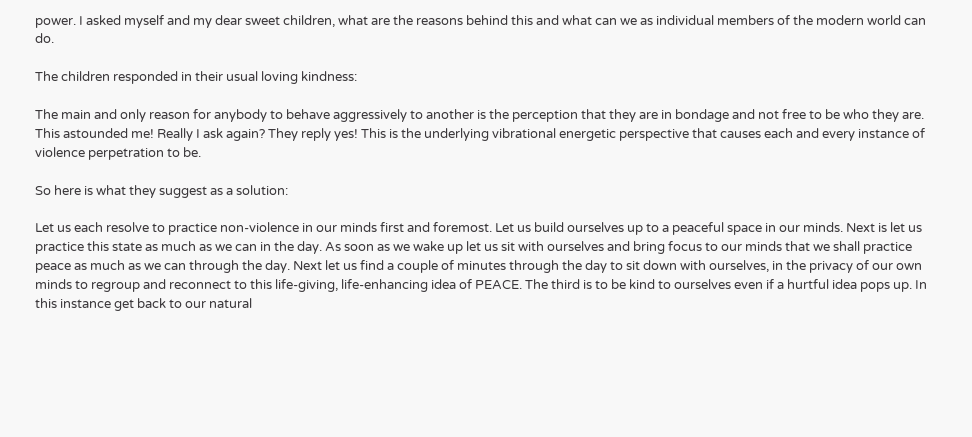power. I asked myself and my dear sweet children, what are the reasons behind this and what can we as individual members of the modern world can do.

The children responded in their usual loving kindness:

The main and only reason for anybody to behave aggressively to another is the perception that they are in bondage and not free to be who they are. This astounded me! Really I ask again? They reply yes! This is the underlying vibrational energetic perspective that causes each and every instance of violence perpetration to be.

So here is what they suggest as a solution:

Let us each resolve to practice non-violence in our minds first and foremost. Let us build ourselves up to a peaceful space in our minds. Next is let us practice this state as much as we can in the day. As soon as we wake up let us sit with ourselves and bring focus to our minds that we shall practice peace as much as we can through the day. Next let us find a couple of minutes through the day to sit down with ourselves, in the privacy of our own minds to regroup and reconnect to this life-giving, life-enhancing idea of PEACE. The third is to be kind to ourselves even if a hurtful idea pops up. In this instance get back to our natural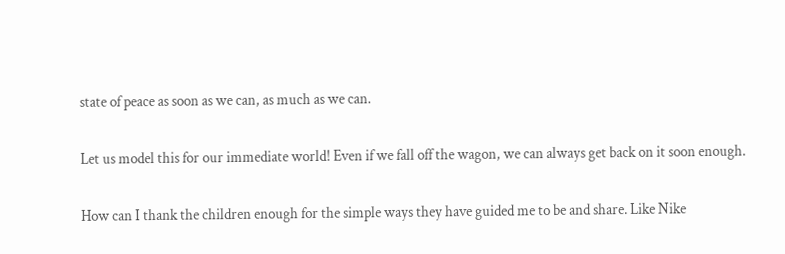state of peace as soon as we can, as much as we can.

Let us model this for our immediate world! Even if we fall off the wagon, we can always get back on it soon enough.

How can I thank the children enough for the simple ways they have guided me to be and share. Like Nike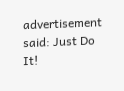advertisement said: Just Do It!